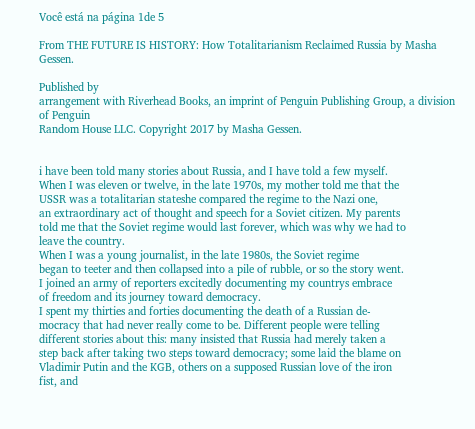Você está na página 1de 5

From THE FUTURE IS HISTORY: How Totalitarianism Reclaimed Russia by Masha Gessen.

Published by
arrangement with Riverhead Books, an imprint of Penguin Publishing Group, a division of Penguin
Random House LLC. Copyright 2017 by Masha Gessen.


i have been told many stories about Russia, and I have told a few myself.
When I was eleven or twelve, in the late 1970s, my mother told me that the
USSR was a totalitarian stateshe compared the regime to the Nazi one,
an extraordinary act of thought and speech for a Soviet citizen. My parents
told me that the Soviet regime would last forever, which was why we had to
leave the country.
When I was a young journalist, in the late 1980s, the Soviet regime
began to teeter and then collapsed into a pile of rubble, or so the story went.
I joined an army of reporters excitedly documenting my countrys embrace
of freedom and its journey toward democracy.
I spent my thirties and forties documenting the death of a Russian de-
mocracy that had never really come to be. Different people were telling
different stories about this: many insisted that Russia had merely taken a
step back after taking two steps toward democracy; some laid the blame on
Vladimir Putin and the KGB, others on a supposed Russian love of the iron
fist, and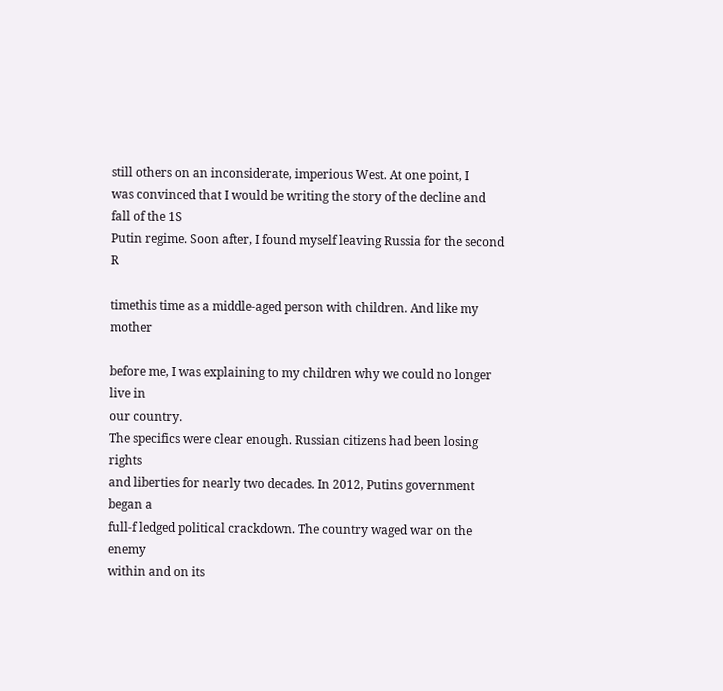still others on an inconsiderate, imperious West. At one point, I
was convinced that I would be writing the story of the decline and fall of the 1S
Putin regime. Soon after, I found myself leaving Russia for the second R

timethis time as a middle-aged person with children. And like my mother

before me, I was explaining to my children why we could no longer live in
our country.
The specifics were clear enough. Russian citizens had been losing rights
and liberties for nearly two decades. In 2012, Putins government began a
full-f ledged political crackdown. The country waged war on the enemy
within and on its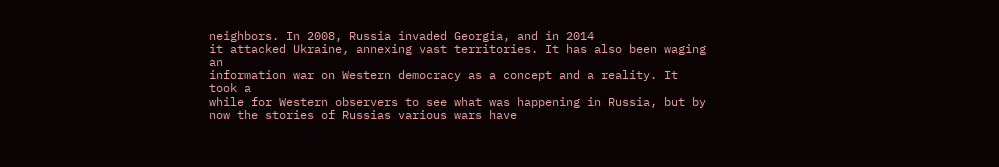neighbors. In 2008, Russia invaded Georgia, and in 2014
it attacked Ukraine, annexing vast territories. It has also been waging an
information war on Western democracy as a concept and a reality. It took a
while for Western observers to see what was happening in Russia, but by
now the stories of Russias various wars have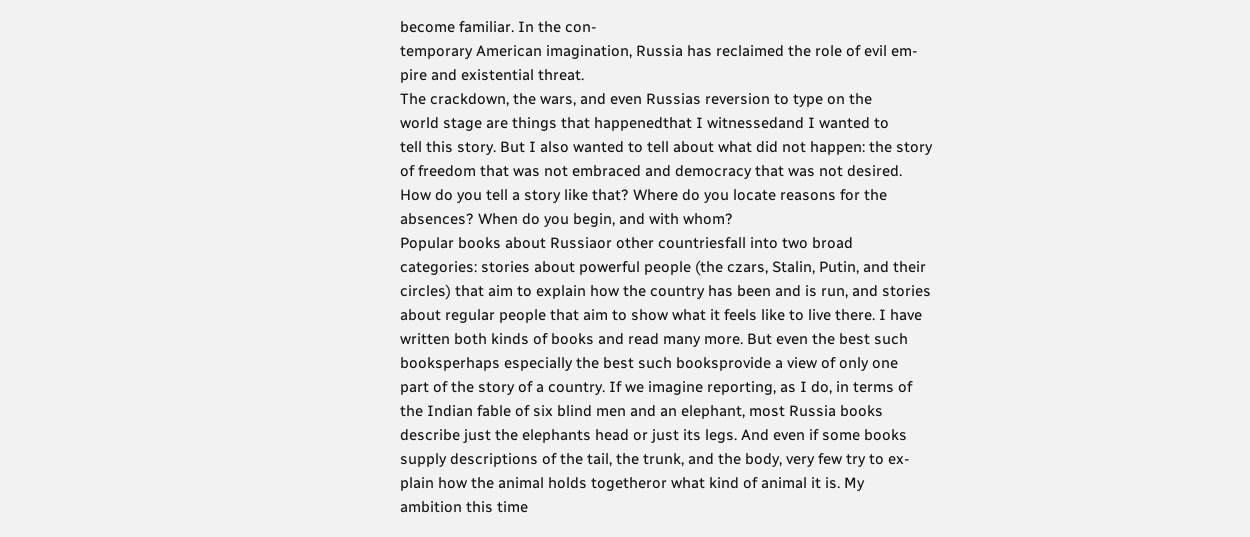become familiar. In the con-
temporary American imagination, Russia has reclaimed the role of evil em-
pire and existential threat.
The crackdown, the wars, and even Russias reversion to type on the
world stage are things that happenedthat I witnessedand I wanted to
tell this story. But I also wanted to tell about what did not happen: the story
of freedom that was not embraced and democracy that was not desired.
How do you tell a story like that? Where do you locate reasons for the
absences? When do you begin, and with whom?
Popular books about Russiaor other countriesfall into two broad
categories: stories about powerful people (the czars, Stalin, Putin, and their
circles) that aim to explain how the country has been and is run, and stories
about regular people that aim to show what it feels like to live there. I have
written both kinds of books and read many more. But even the best such
booksperhaps especially the best such booksprovide a view of only one
part of the story of a country. If we imagine reporting, as I do, in terms of
the Indian fable of six blind men and an elephant, most Russia books
describe just the elephants head or just its legs. And even if some books
supply descriptions of the tail, the trunk, and the body, very few try to ex-
plain how the animal holds togetheror what kind of animal it is. My
ambition this time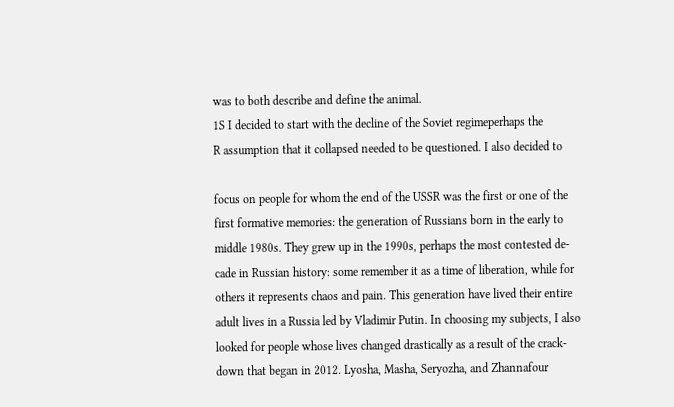was to both describe and define the animal.
1S I decided to start with the decline of the Soviet regimeperhaps the
R assumption that it collapsed needed to be questioned. I also decided to

focus on people for whom the end of the USSR was the first or one of the
first formative memories: the generation of Russians born in the early to
middle 1980s. They grew up in the 1990s, perhaps the most contested de-
cade in Russian history: some remember it as a time of liberation, while for
others it represents chaos and pain. This generation have lived their entire
adult lives in a Russia led by Vladimir Putin. In choosing my subjects, I also
looked for people whose lives changed drastically as a result of the crack-
down that began in 2012. Lyosha, Masha, Seryozha, and Zhannafour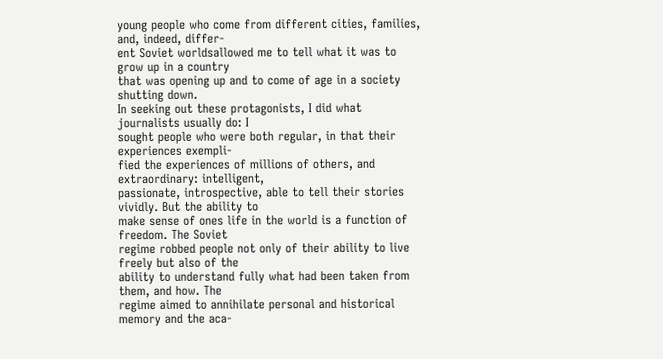young people who come from different cities, families, and, indeed, differ-
ent Soviet worldsallowed me to tell what it was to grow up in a country
that was opening up and to come of age in a society shutting down.
In seeking out these protagonists, I did what journalists usually do: I
sought people who were both regular, in that their experiences exempli-
fied the experiences of millions of others, and extraordinary: intelligent,
passionate, introspective, able to tell their stories vividly. But the ability to
make sense of ones life in the world is a function of freedom. The Soviet
regime robbed people not only of their ability to live freely but also of the
ability to understand fully what had been taken from them, and how. The
regime aimed to annihilate personal and historical memory and the aca-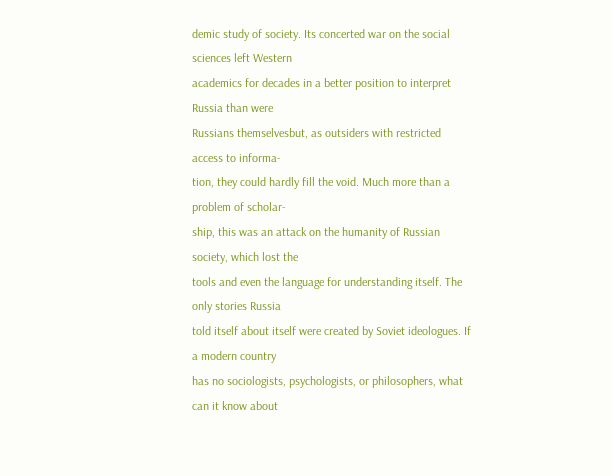demic study of society. Its concerted war on the social sciences left Western
academics for decades in a better position to interpret Russia than were
Russians themselvesbut, as outsiders with restricted access to informa-
tion, they could hardly fill the void. Much more than a problem of scholar-
ship, this was an attack on the humanity of Russian society, which lost the
tools and even the language for understanding itself. The only stories Russia
told itself about itself were created by Soviet ideologues. If a modern country
has no sociologists, psychologists, or philosophers, what can it know about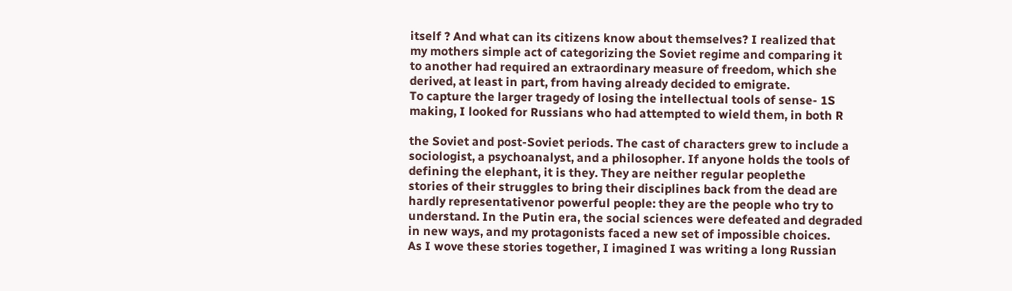itself ? And what can its citizens know about themselves? I realized that
my mothers simple act of categorizing the Soviet regime and comparing it
to another had required an extraordinary measure of freedom, which she
derived, at least in part, from having already decided to emigrate.
To capture the larger tragedy of losing the intellectual tools of sense- 1S
making, I looked for Russians who had attempted to wield them, in both R

the Soviet and post-Soviet periods. The cast of characters grew to include a
sociologist, a psychoanalyst, and a philosopher. If anyone holds the tools of
defining the elephant, it is they. They are neither regular peoplethe
stories of their struggles to bring their disciplines back from the dead are
hardly representativenor powerful people: they are the people who try to
understand. In the Putin era, the social sciences were defeated and degraded
in new ways, and my protagonists faced a new set of impossible choices.
As I wove these stories together, I imagined I was writing a long Russian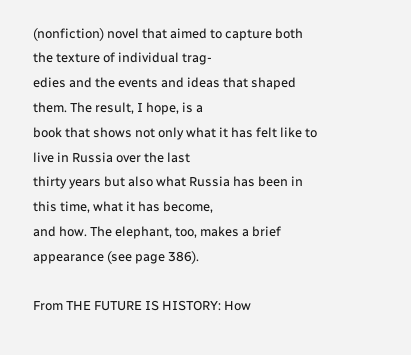(nonfiction) novel that aimed to capture both the texture of individual trag-
edies and the events and ideas that shaped them. The result, I hope, is a
book that shows not only what it has felt like to live in Russia over the last
thirty years but also what Russia has been in this time, what it has become,
and how. The elephant, too, makes a brief appearance (see page 386).

From THE FUTURE IS HISTORY: How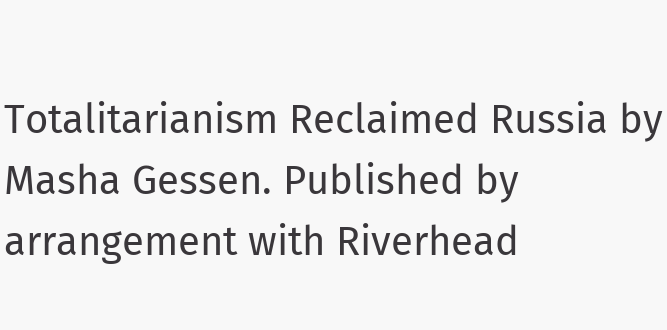Totalitarianism Reclaimed Russia by Masha Gessen. Published by
arrangement with Riverhead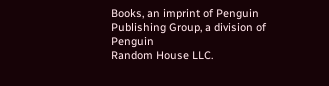Books, an imprint of Penguin Publishing Group, a division of Penguin
Random House LLC.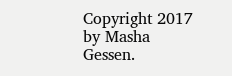Copyright 2017 by Masha Gessen.